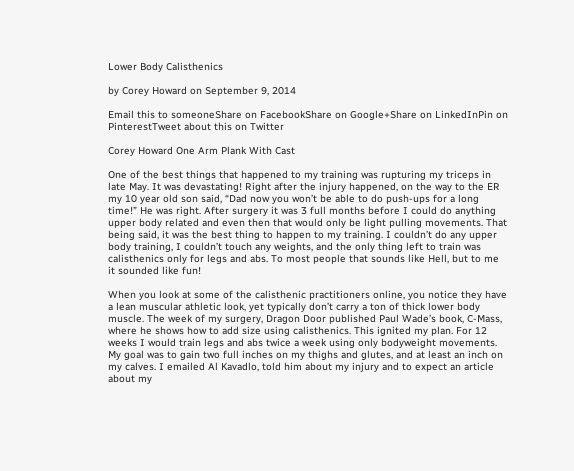Lower Body Calisthenics

by Corey Howard on September 9, 2014

Email this to someoneShare on FacebookShare on Google+Share on LinkedInPin on PinterestTweet about this on Twitter

Corey Howard One Arm Plank With Cast

One of the best things that happened to my training was rupturing my triceps in late May. It was devastating! Right after the injury happened, on the way to the ER my 10 year old son said, “Dad now you won’t be able to do push-ups for a long time!” He was right. After surgery it was 3 full months before I could do anything upper body related and even then that would only be light pulling movements. That being said, it was the best thing to happen to my training. I couldn’t do any upper body training, I couldn’t touch any weights, and the only thing left to train was calisthenics only for legs and abs. To most people that sounds like Hell, but to me it sounded like fun!

When you look at some of the calisthenic practitioners online, you notice they have a lean muscular athletic look, yet typically don’t carry a ton of thick lower body muscle. The week of my surgery, Dragon Door published Paul Wade’s book, C-Mass, where he shows how to add size using calisthenics. This ignited my plan. For 12 weeks I would train legs and abs twice a week using only bodyweight movements. My goal was to gain two full inches on my thighs and glutes, and at least an inch on my calves. I emailed Al Kavadlo, told him about my injury and to expect an article about my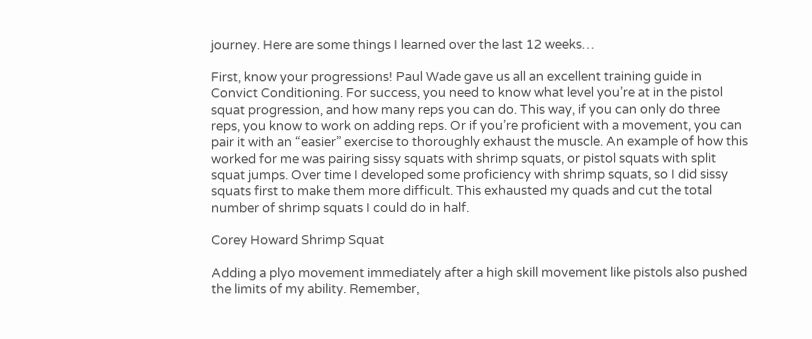journey. Here are some things I learned over the last 12 weeks…

First, know your progressions! Paul Wade gave us all an excellent training guide in Convict Conditioning. For success, you need to know what level you’re at in the pistol squat progression, and how many reps you can do. This way, if you can only do three reps, you know to work on adding reps. Or if you’re proficient with a movement, you can pair it with an “easier” exercise to thoroughly exhaust the muscle. An example of how this worked for me was pairing sissy squats with shrimp squats, or pistol squats with split squat jumps. Over time I developed some proficiency with shrimp squats, so I did sissy squats first to make them more difficult. This exhausted my quads and cut the total number of shrimp squats I could do in half.

Corey Howard Shrimp Squat

Adding a plyo movement immediately after a high skill movement like pistols also pushed the limits of my ability. Remember,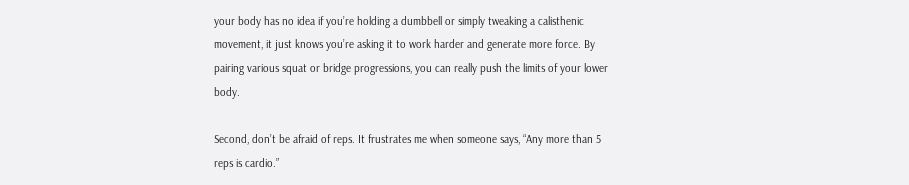your body has no idea if you’re holding a dumbbell or simply tweaking a calisthenic movement, it just knows you’re asking it to work harder and generate more force. By pairing various squat or bridge progressions, you can really push the limits of your lower body.

Second, don’t be afraid of reps. It frustrates me when someone says, “Any more than 5 reps is cardio.”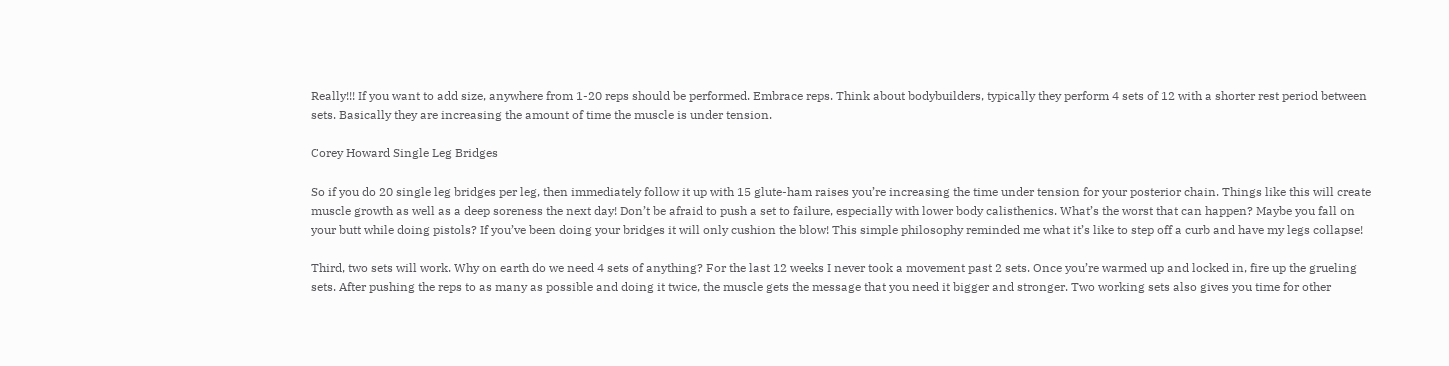Really!!! If you want to add size, anywhere from 1-20 reps should be performed. Embrace reps. Think about bodybuilders, typically they perform 4 sets of 12 with a shorter rest period between sets. Basically they are increasing the amount of time the muscle is under tension.

Corey Howard Single Leg Bridges

So if you do 20 single leg bridges per leg, then immediately follow it up with 15 glute-ham raises you’re increasing the time under tension for your posterior chain. Things like this will create muscle growth as well as a deep soreness the next day! Don’t be afraid to push a set to failure, especially with lower body calisthenics. What’s the worst that can happen? Maybe you fall on your butt while doing pistols? If you’ve been doing your bridges it will only cushion the blow! This simple philosophy reminded me what it’s like to step off a curb and have my legs collapse!

Third, two sets will work. Why on earth do we need 4 sets of anything? For the last 12 weeks I never took a movement past 2 sets. Once you’re warmed up and locked in, fire up the grueling sets. After pushing the reps to as many as possible and doing it twice, the muscle gets the message that you need it bigger and stronger. Two working sets also gives you time for other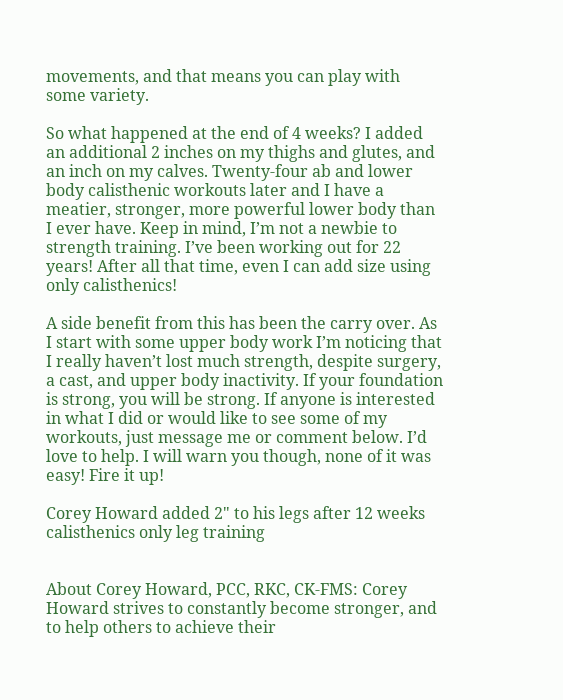movements, and that means you can play with some variety.

So what happened at the end of 4 weeks? I added an additional 2 inches on my thighs and glutes, and an inch on my calves. Twenty-four ab and lower body calisthenic workouts later and I have a meatier, stronger, more powerful lower body than I ever have. Keep in mind, I’m not a newbie to strength training. I’ve been working out for 22 years! After all that time, even I can add size using only calisthenics!

A side benefit from this has been the carry over. As I start with some upper body work I’m noticing that I really haven’t lost much strength, despite surgery, a cast, and upper body inactivity. If your foundation is strong, you will be strong. If anyone is interested in what I did or would like to see some of my workouts, just message me or comment below. I’d love to help. I will warn you though, none of it was easy! Fire it up!

Corey Howard added 2" to his legs after 12 weeks calisthenics only leg training


About Corey Howard, PCC, RKC, CK-FMS: Corey Howard strives to constantly become stronger, and to help others to achieve their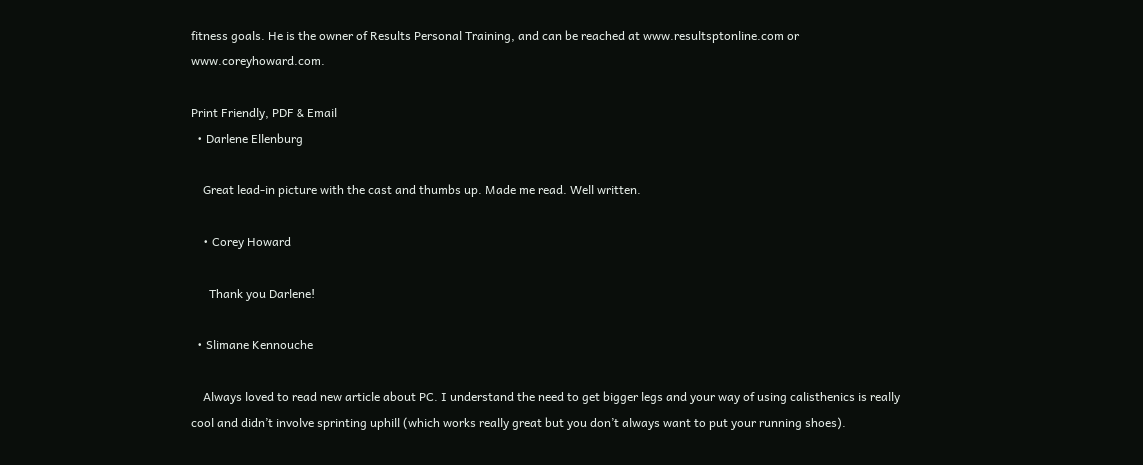fitness goals. He is the owner of Results Personal Training, and can be reached at www.resultsptonline.com or www.coreyhoward.com.

Print Friendly, PDF & Email
  • Darlene Ellenburg

    Great lead-in picture with the cast and thumbs up. Made me read. Well written.

    • Corey Howard

      Thank you Darlene!

  • Slimane Kennouche

    Always loved to read new article about PC. I understand the need to get bigger legs and your way of using calisthenics is really cool and didn’t involve sprinting uphill (which works really great but you don’t always want to put your running shoes).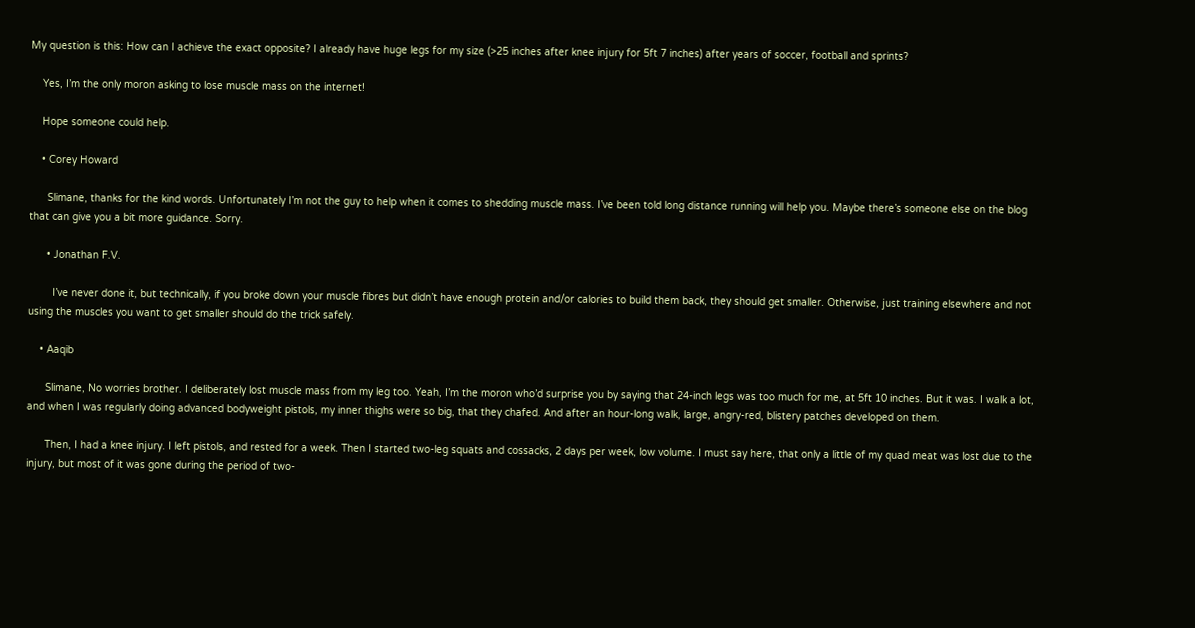My question is this: How can I achieve the exact opposite? I already have huge legs for my size (>25 inches after knee injury for 5ft 7 inches) after years of soccer, football and sprints?

    Yes, I’m the only moron asking to lose muscle mass on the internet!

    Hope someone could help.

    • Corey Howard

      Slimane, thanks for the kind words. Unfortunately I’m not the guy to help when it comes to shedding muscle mass. I’ve been told long distance running will help you. Maybe there’s someone else on the blog that can give you a bit more guidance. Sorry.

      • Jonathan F.V.

        I’ve never done it, but technically, if you broke down your muscle fibres but didn’t have enough protein and/or calories to build them back, they should get smaller. Otherwise, just training elsewhere and not using the muscles you want to get smaller should do the trick safely.

    • Aaqib

      Slimane, No worries brother. I deliberately lost muscle mass from my leg too. Yeah, I’m the moron who’d surprise you by saying that 24-inch legs was too much for me, at 5ft 10 inches. But it was. I walk a lot, and when I was regularly doing advanced bodyweight pistols, my inner thighs were so big, that they chafed. And after an hour-long walk, large, angry-red, blistery patches developed on them.

      Then, I had a knee injury. I left pistols, and rested for a week. Then I started two-leg squats and cossacks, 2 days per week, low volume. I must say here, that only a little of my quad meat was lost due to the injury, but most of it was gone during the period of two-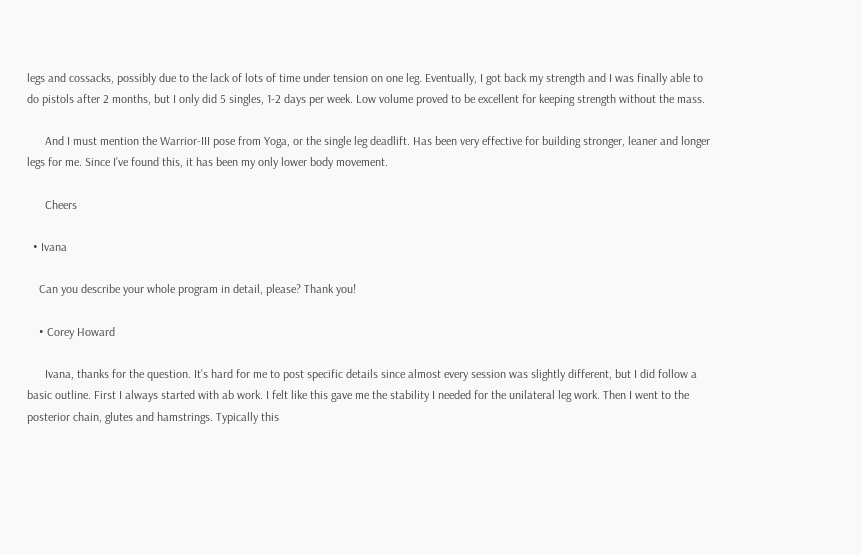legs and cossacks, possibly due to the lack of lots of time under tension on one leg. Eventually, I got back my strength and I was finally able to do pistols after 2 months, but I only did 5 singles, 1-2 days per week. Low volume proved to be excellent for keeping strength without the mass.

      And I must mention the Warrior-III pose from Yoga, or the single leg deadlift. Has been very effective for building stronger, leaner and longer legs for me. Since I’ve found this, it has been my only lower body movement.

      Cheers

  • Ivana

    Can you describe your whole program in detail, please? Thank you!

    • Corey Howard

      Ivana, thanks for the question. It’s hard for me to post specific details since almost every session was slightly different, but I did follow a basic outline. First I always started with ab work. I felt like this gave me the stability I needed for the unilateral leg work. Then I went to the posterior chain, glutes and hamstrings. Typically this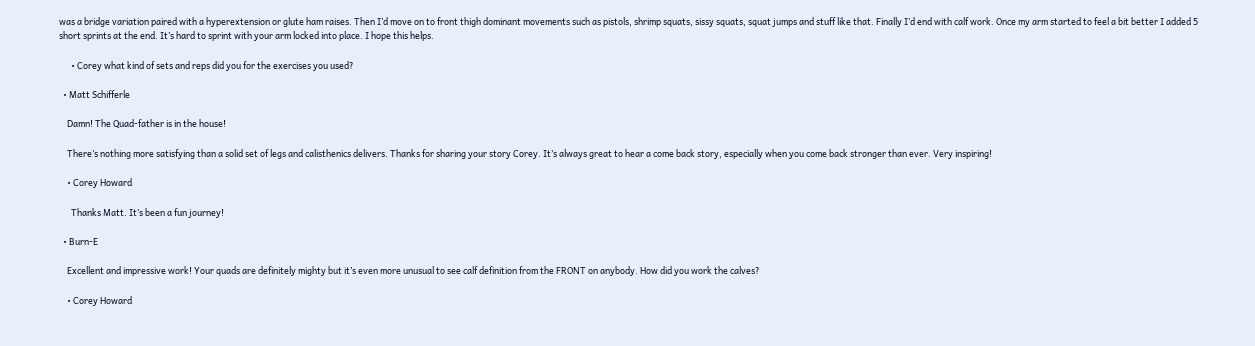was a bridge variation paired with a hyperextension or glute ham raises. Then I’d move on to front thigh dominant movements such as pistols, shrimp squats, sissy squats, squat jumps and stuff like that. Finally I’d end with calf work. Once my arm started to feel a bit better I added 5 short sprints at the end. It’s hard to sprint with your arm locked into place. I hope this helps.

      • Corey what kind of sets and reps did you for the exercises you used?

  • Matt Schifferle

    Damn! The Quad-father is in the house!

    There’s nothing more satisfying than a solid set of legs and calisthenics delivers. Thanks for sharing your story Corey. It’s always great to hear a come back story, especially when you come back stronger than ever. Very inspiring!

    • Corey Howard

      Thanks Matt. It’s been a fun journey!

  • Burn-E

    Excellent and impressive work! Your quads are definitely mighty but it’s even more unusual to see calf definition from the FRONT on anybody. How did you work the calves?

    • Corey Howard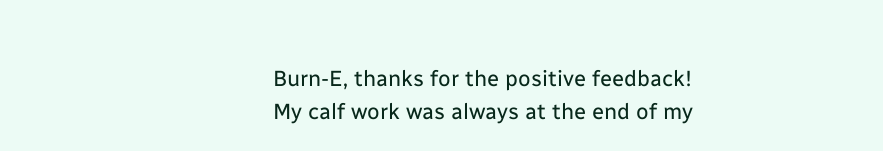Burn-E, thanks for the positive feedback! My calf work was always at the end of my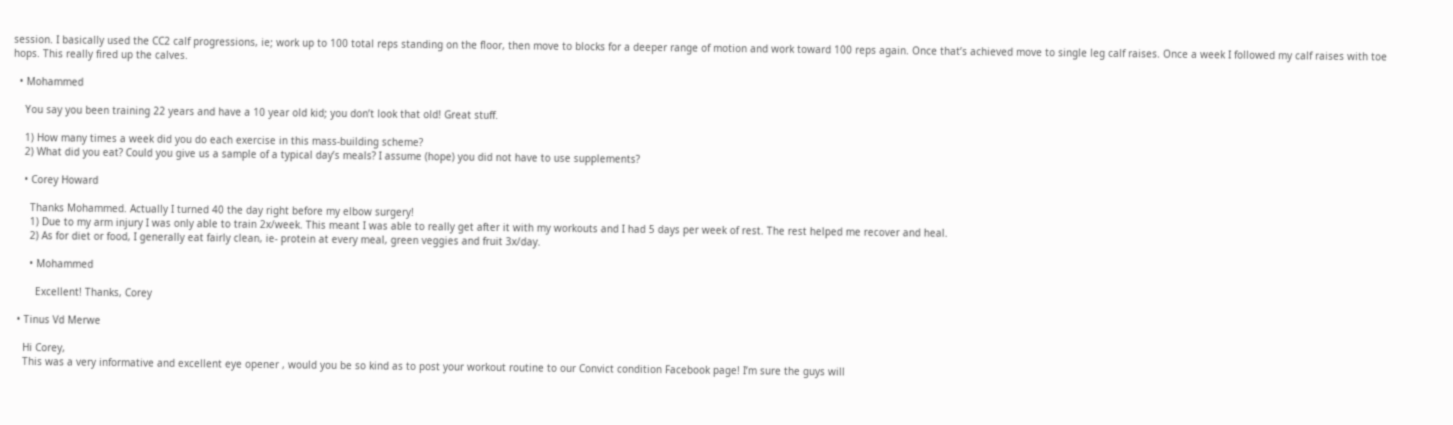session. I basically used the CC2 calf progressions, ie; work up to 100 total reps standing on the floor, then move to blocks for a deeper range of motion and work toward 100 reps again. Once that’s achieved move to single leg calf raises. Once a week I followed my calf raises with toe hops. This really fired up the calves.

  • Mohammed

    You say you been training 22 years and have a 10 year old kid; you don’t look that old! Great stuff.

    1) How many times a week did you do each exercise in this mass-building scheme?
    2) What did you eat? Could you give us a sample of a typical day’s meals? I assume (hope) you did not have to use supplements?

    • Corey Howard

      Thanks Mohammed. Actually I turned 40 the day right before my elbow surgery!
      1) Due to my arm injury I was only able to train 2x/week. This meant I was able to really get after it with my workouts and I had 5 days per week of rest. The rest helped me recover and heal.
      2) As for diet or food, I generally eat fairly clean, ie- protein at every meal, green veggies and fruit 3x/day.

      • Mohammed

        Excellent! Thanks, Corey

  • Tinus Vd Merwe

    Hi Corey,
    This was a very informative and excellent eye opener , would you be so kind as to post your workout routine to our Convict condition Facebook page! I’m sure the guys will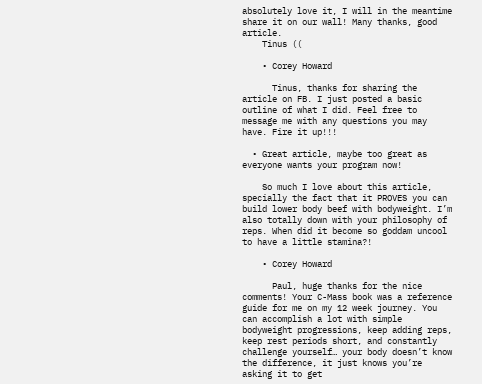absolutely love it, I will in the meantime share it on our wall! Many thanks, good article.
    Tinus ((

    • Corey Howard

      Tinus, thanks for sharing the article on FB. I just posted a basic outline of what I did. Feel free to message me with any questions you may have. Fire it up!!!

  • Great article, maybe too great as everyone wants your program now!

    So much I love about this article, specially the fact that it PROVES you can build lower body beef with bodyweight. I’m also totally down with your philosophy of reps. When did it become so goddam uncool to have a little stamina?!

    • Corey Howard

      Paul, huge thanks for the nice comments! Your C-Mass book was a reference guide for me on my 12 week journey. You can accomplish a lot with simple bodyweight progressions, keep adding reps, keep rest periods short, and constantly challenge yourself… your body doesn’t know the difference, it just knows you’re asking it to get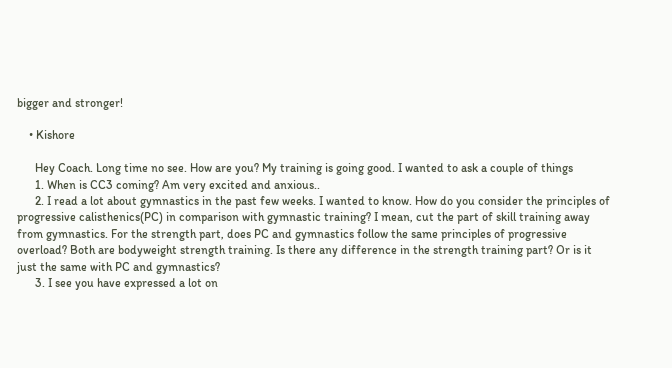bigger and stronger!

    • Kishore

      Hey Coach. Long time no see. How are you? My training is going good. I wanted to ask a couple of things
      1. When is CC3 coming? Am very excited and anxious..
      2. I read a lot about gymnastics in the past few weeks. I wanted to know. How do you consider the principles of progressive calisthenics(PC) in comparison with gymnastic training? I mean, cut the part of skill training away from gymnastics. For the strength part, does PC and gymnastics follow the same principles of progressive overload? Both are bodyweight strength training. Is there any difference in the strength training part? Or is it just the same with PC and gymnastics?
      3. I see you have expressed a lot on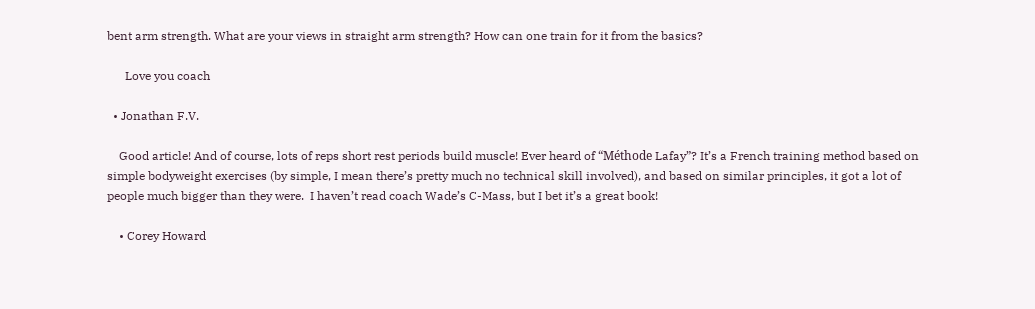bent arm strength. What are your views in straight arm strength? How can one train for it from the basics?

      Love you coach

  • Jonathan F.V.

    Good article! And of course, lots of reps short rest periods build muscle! Ever heard of “Méthode Lafay”? It’s a French training method based on simple bodyweight exercises (by simple, I mean there’s pretty much no technical skill involved), and based on similar principles, it got a lot of people much bigger than they were.  I haven’t read coach Wade’s C-Mass, but I bet it’s a great book!

    • Corey Howard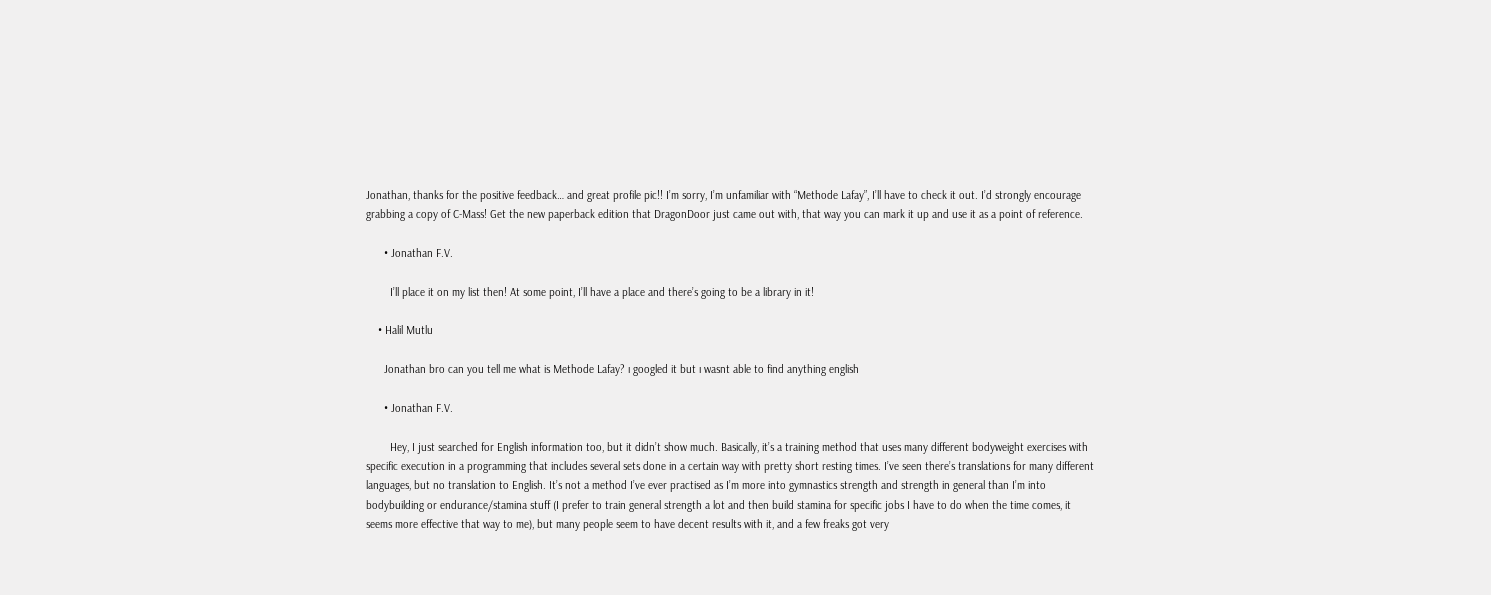Jonathan, thanks for the positive feedback… and great profile pic!! I’m sorry, I’m unfamiliar with “Methode Lafay”, I’ll have to check it out. I’d strongly encourage grabbing a copy of C-Mass! Get the new paperback edition that DragonDoor just came out with, that way you can mark it up and use it as a point of reference.

      • Jonathan F.V.

        I’ll place it on my list then! At some point, I’ll have a place and there’s going to be a library in it!

    • Halil Mutlu

      Jonathan bro can you tell me what is Methode Lafay? ı googled it but ı wasnt able to find anything english

      • Jonathan F.V.

        Hey, I just searched for English information too, but it didn’t show much. Basically, it’s a training method that uses many different bodyweight exercises with specific execution in a programming that includes several sets done in a certain way with pretty short resting times. I’ve seen there’s translations for many different languages, but no translation to English. It’s not a method I’ve ever practised as I’m more into gymnastics strength and strength in general than I’m into bodybuilding or endurance/stamina stuff (I prefer to train general strength a lot and then build stamina for specific jobs I have to do when the time comes, it seems more effective that way to me), but many people seem to have decent results with it, and a few freaks got very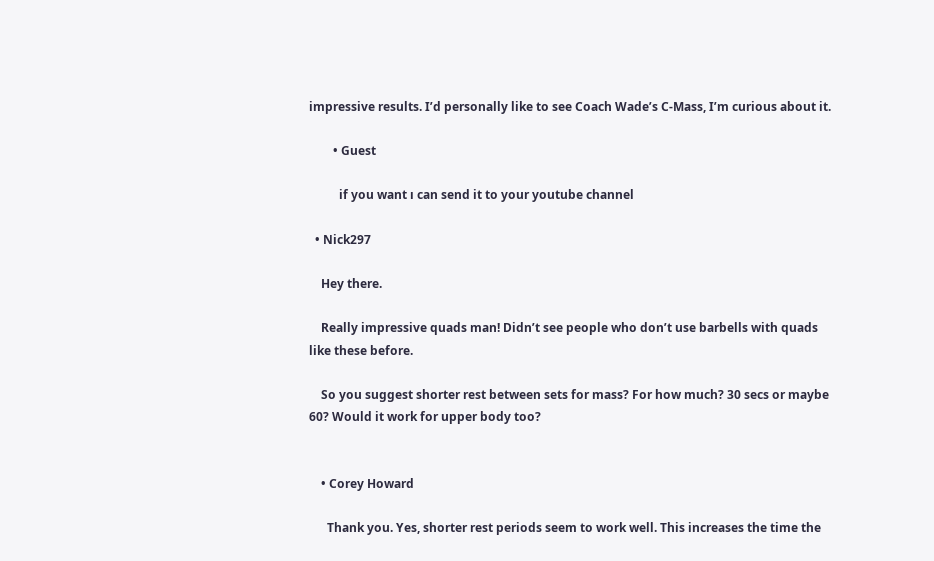impressive results. I’d personally like to see Coach Wade’s C-Mass, I’m curious about it.

        • Guest

          if you want ı can send it to your youtube channel

  • Nick297

    Hey there.

    Really impressive quads man! Didn’t see people who don’t use barbells with quads like these before.

    So you suggest shorter rest between sets for mass? For how much? 30 secs or maybe 60? Would it work for upper body too?


    • Corey Howard

      Thank you. Yes, shorter rest periods seem to work well. This increases the time the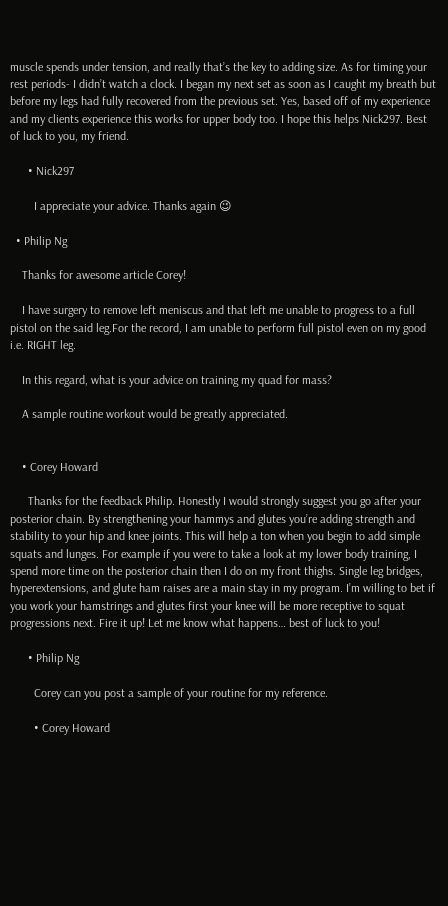muscle spends under tension, and really that’s the key to adding size. As for timing your rest periods- I didn’t watch a clock. I began my next set as soon as I caught my breath but before my legs had fully recovered from the previous set. Yes, based off of my experience and my clients experience this works for upper body too. I hope this helps Nick297. Best of luck to you, my friend.

      • Nick297

        I appreciate your advice. Thanks again 😉

  • Philip Ng

    Thanks for awesome article Corey!

    I have surgery to remove left meniscus and that left me unable to progress to a full pistol on the said leg.For the record, I am unable to perform full pistol even on my good i.e. RIGHT leg.

    In this regard, what is your advice on training my quad for mass?

    A sample routine workout would be greatly appreciated.


    • Corey Howard

      Thanks for the feedback Philip. Honestly I would strongly suggest you go after your posterior chain. By strengthening your hammys and glutes you’re adding strength and stability to your hip and knee joints. This will help a ton when you begin to add simple squats and lunges. For example if you were to take a look at my lower body training, I spend more time on the posterior chain then I do on my front thighs. Single leg bridges, hyperextensions, and glute ham raises are a main stay in my program. I’m willing to bet if you work your hamstrings and glutes first your knee will be more receptive to squat progressions next. Fire it up! Let me know what happens… best of luck to you!

      • Philip Ng

        Corey can you post a sample of your routine for my reference.

        • Corey Howard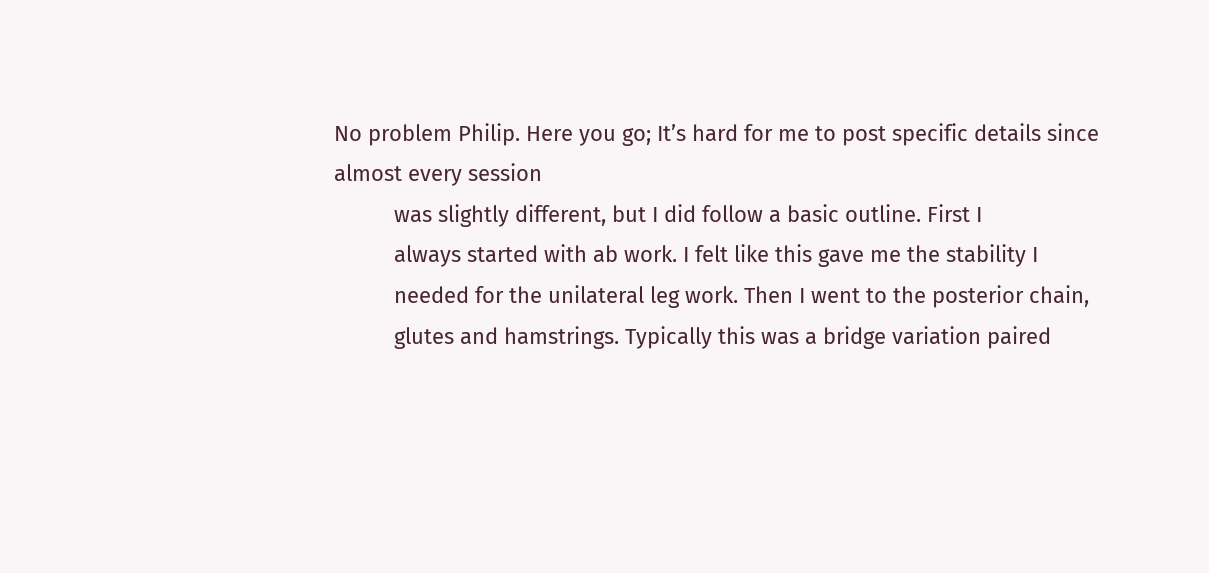No problem Philip. Here you go; It’s hard for me to post specific details since almost every session
          was slightly different, but I did follow a basic outline. First I
          always started with ab work. I felt like this gave me the stability I
          needed for the unilateral leg work. Then I went to the posterior chain,
          glutes and hamstrings. Typically this was a bridge variation paired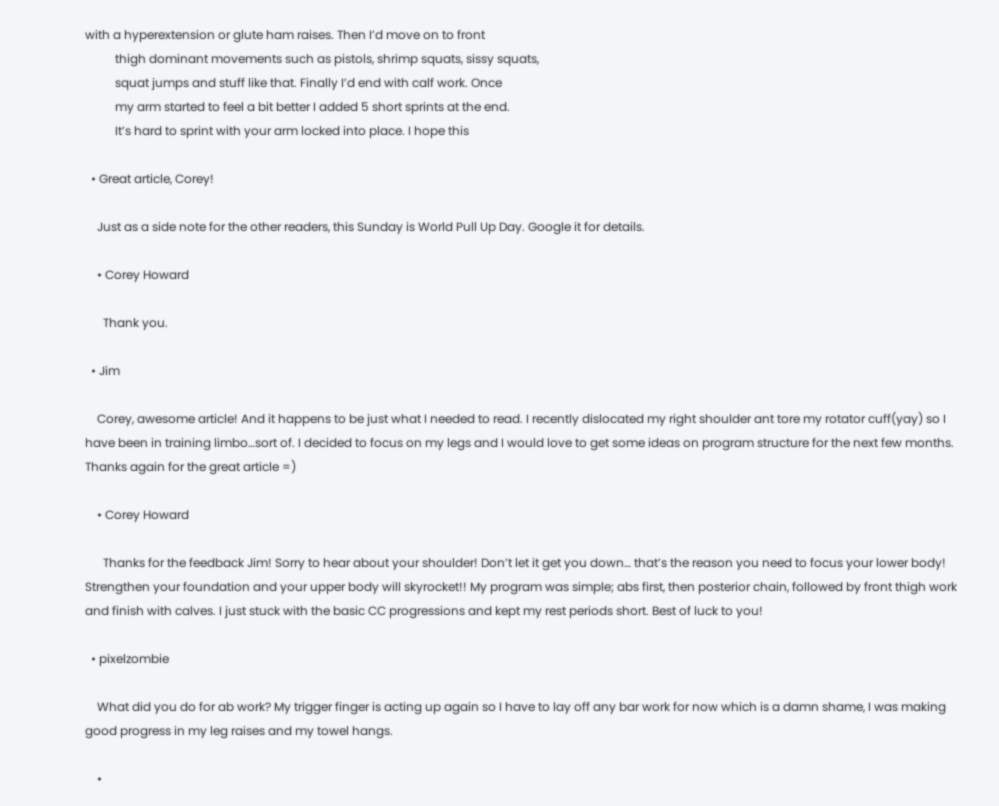with a hyperextension or glute ham raises. Then I’d move on to front
          thigh dominant movements such as pistols, shrimp squats, sissy squats,
          squat jumps and stuff like that. Finally I’d end with calf work. Once
          my arm started to feel a bit better I added 5 short sprints at the end.
          It’s hard to sprint with your arm locked into place. I hope this

  • Great article, Corey!

    Just as a side note for the other readers, this Sunday is World Pull Up Day. Google it for details.

    • Corey Howard

      Thank you.

  • Jim

    Corey, awesome article! And it happens to be just what I needed to read. I recently dislocated my right shoulder ant tore my rotator cuff(yay) so I have been in training limbo…sort of. I decided to focus on my legs and I would love to get some ideas on program structure for the next few months. Thanks again for the great article =)

    • Corey Howard

      Thanks for the feedback Jim! Sorry to hear about your shoulder! Don’t let it get you down… that’s the reason you need to focus your lower body! Strengthen your foundation and your upper body will skyrocket!! My program was simple; abs first, then posterior chain, followed by front thigh work and finish with calves. I just stuck with the basic CC progressions and kept my rest periods short. Best of luck to you!

  • pixelzombie

    What did you do for ab work? My trigger finger is acting up again so I have to lay off any bar work for now which is a damn shame, I was making good progress in my leg raises and my towel hangs.

    •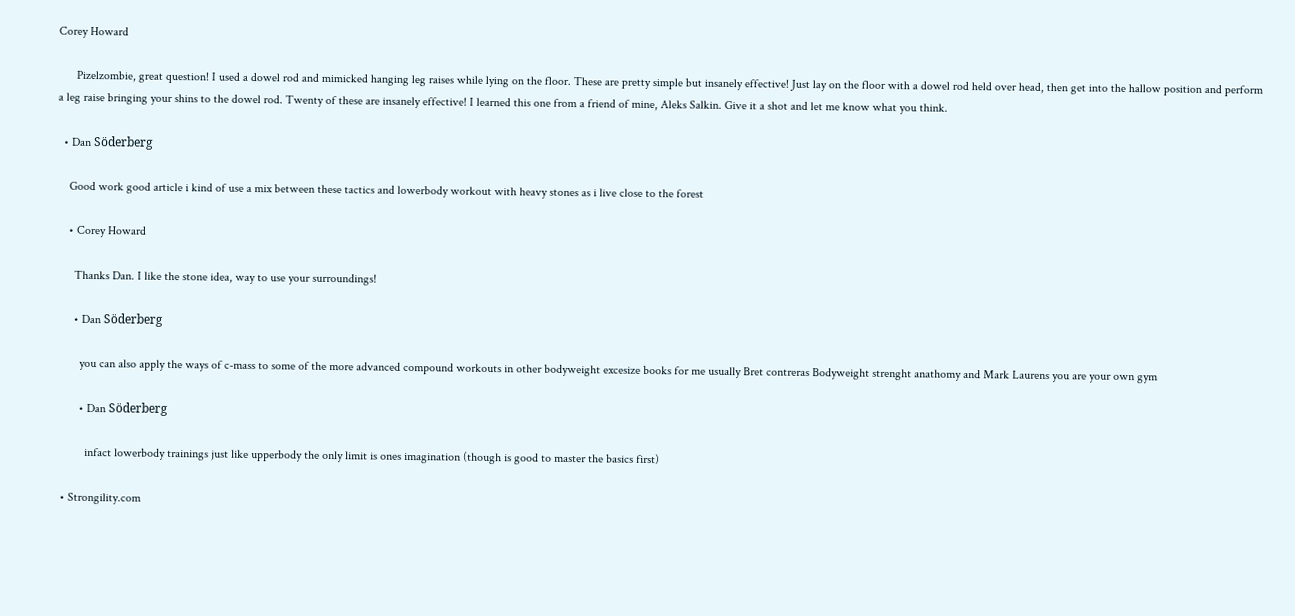Corey Howard

      Pizelzombie, great question! I used a dowel rod and mimicked hanging leg raises while lying on the floor. These are pretty simple but insanely effective! Just lay on the floor with a dowel rod held over head, then get into the hallow position and perform a leg raise bringing your shins to the dowel rod. Twenty of these are insanely effective! I learned this one from a friend of mine, Aleks Salkin. Give it a shot and let me know what you think.

  • Dan Söderberg

    Good work good article i kind of use a mix between these tactics and lowerbody workout with heavy stones as i live close to the forest

    • Corey Howard

      Thanks Dan. I like the stone idea, way to use your surroundings!

      • Dan Söderberg

        you can also apply the ways of c-mass to some of the more advanced compound workouts in other bodyweight excesize books for me usually Bret contreras Bodyweight strenght anathomy and Mark Laurens you are your own gym

        • Dan Söderberg

          infact lowerbody trainings just like upperbody the only limit is ones imagination (though is good to master the basics first)

  • Strongility.com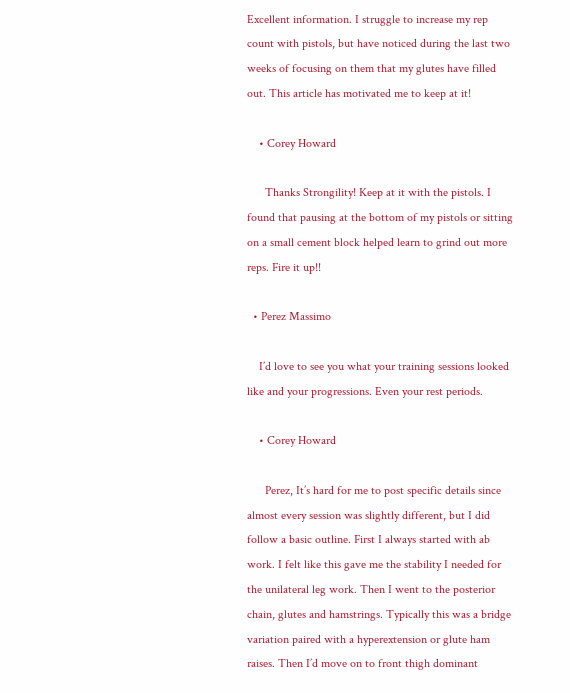Excellent information. I struggle to increase my rep count with pistols, but have noticed during the last two weeks of focusing on them that my glutes have filled out. This article has motivated me to keep at it!

    • Corey Howard

      Thanks Strongility! Keep at it with the pistols. I found that pausing at the bottom of my pistols or sitting on a small cement block helped learn to grind out more reps. Fire it up!!

  • Perez Massimo

    I’d love to see you what your training sessions looked like and your progressions. Even your rest periods.

    • Corey Howard

      Perez, It’s hard for me to post specific details since almost every session was slightly different, but I did follow a basic outline. First I always started with ab work. I felt like this gave me the stability I needed for the unilateral leg work. Then I went to the posterior chain, glutes and hamstrings. Typically this was a bridge variation paired with a hyperextension or glute ham raises. Then I’d move on to front thigh dominant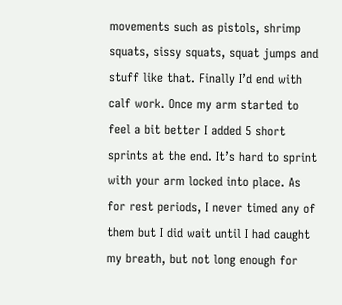movements such as pistols, shrimp squats, sissy squats, squat jumps and stuff like that. Finally I’d end with calf work. Once my arm started to feel a bit better I added 5 short sprints at the end. It’s hard to sprint with your arm locked into place. As for rest periods, I never timed any of them but I did wait until I had caught my breath, but not long enough for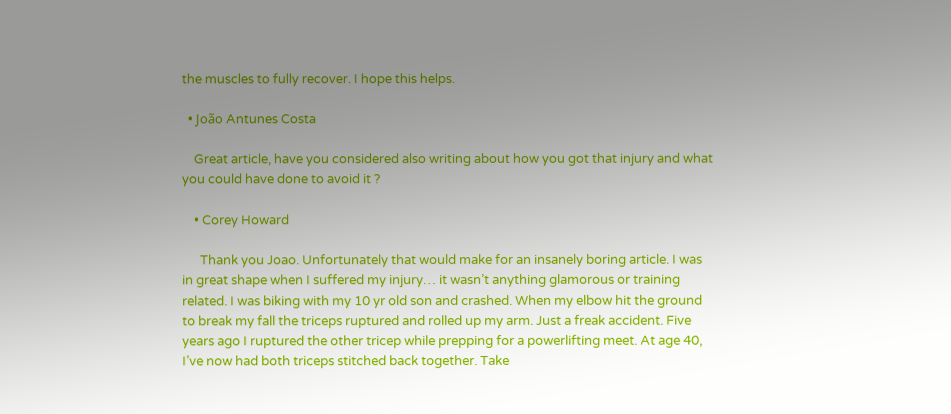the muscles to fully recover. I hope this helps.

  • João Antunes Costa

    Great article, have you considered also writing about how you got that injury and what you could have done to avoid it ?

    • Corey Howard

      Thank you Joao. Unfortunately that would make for an insanely boring article. I was in great shape when I suffered my injury… it wasn’t anything glamorous or training related. I was biking with my 10 yr old son and crashed. When my elbow hit the ground to break my fall the triceps ruptured and rolled up my arm. Just a freak accident. Five years ago I ruptured the other tricep while prepping for a powerlifting meet. At age 40, I’ve now had both triceps stitched back together. Take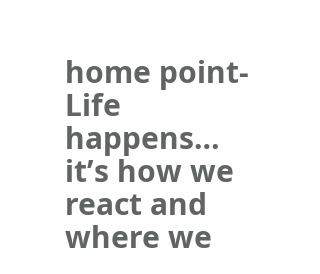home point- Life happens… it’s how we react and where we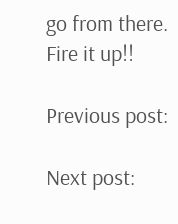go from there. Fire it up!!

Previous post:

Next post: